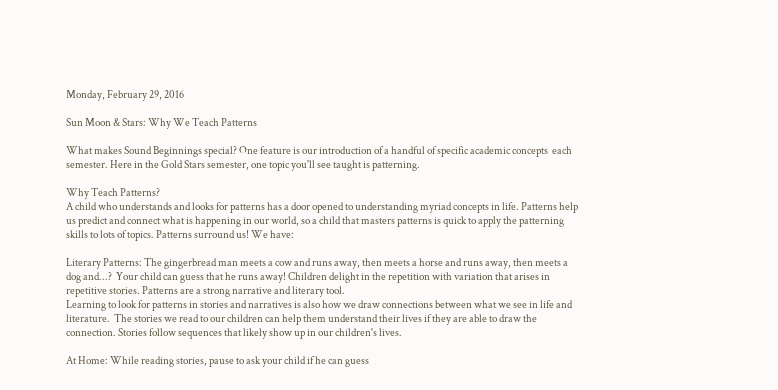Monday, February 29, 2016

Sun Moon & Stars: Why We Teach Patterns

What makes Sound Beginnings special? One feature is our introduction of a handful of specific academic concepts  each semester. Here in the Gold Stars semester, one topic you'll see taught is patterning.

Why Teach Patterns?
A child who understands and looks for patterns has a door opened to understanding myriad concepts in life. Patterns help us predict and connect what is happening in our world, so a child that masters patterns is quick to apply the patterning skills to lots of topics. Patterns surround us! We have:

Literary Patterns: The gingerbread man meets a cow and runs away, then meets a horse and runs away, then meets a dog and...?  Your child can guess that he runs away! Children delight in the repetition with variation that arises in repetitive stories. Patterns are a strong narrative and literary tool.
Learning to look for patterns in stories and narratives is also how we draw connections between what we see in life and literature.  The stories we read to our children can help them understand their lives if they are able to draw the connection. Stories follow sequences that likely show up in our children's lives.

At Home: While reading stories, pause to ask your child if he can guess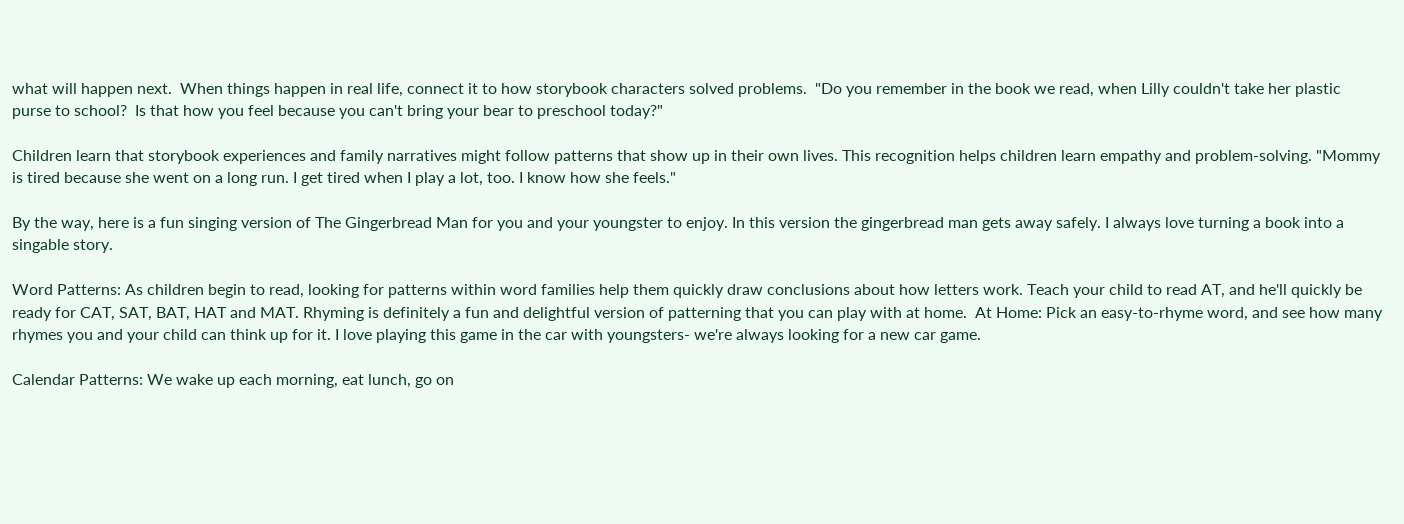what will happen next.  When things happen in real life, connect it to how storybook characters solved problems.  "Do you remember in the book we read, when Lilly couldn't take her plastic purse to school?  Is that how you feel because you can't bring your bear to preschool today?"

Children learn that storybook experiences and family narratives might follow patterns that show up in their own lives. This recognition helps children learn empathy and problem-solving. "Mommy is tired because she went on a long run. I get tired when I play a lot, too. I know how she feels."

By the way, here is a fun singing version of The Gingerbread Man for you and your youngster to enjoy. In this version the gingerbread man gets away safely. I always love turning a book into a singable story.

Word Patterns: As children begin to read, looking for patterns within word families help them quickly draw conclusions about how letters work. Teach your child to read AT, and he'll quickly be ready for CAT, SAT, BAT, HAT and MAT. Rhyming is definitely a fun and delightful version of patterning that you can play with at home.  At Home: Pick an easy-to-rhyme word, and see how many rhymes you and your child can think up for it. I love playing this game in the car with youngsters- we're always looking for a new car game.

Calendar Patterns: We wake up each morning, eat lunch, go on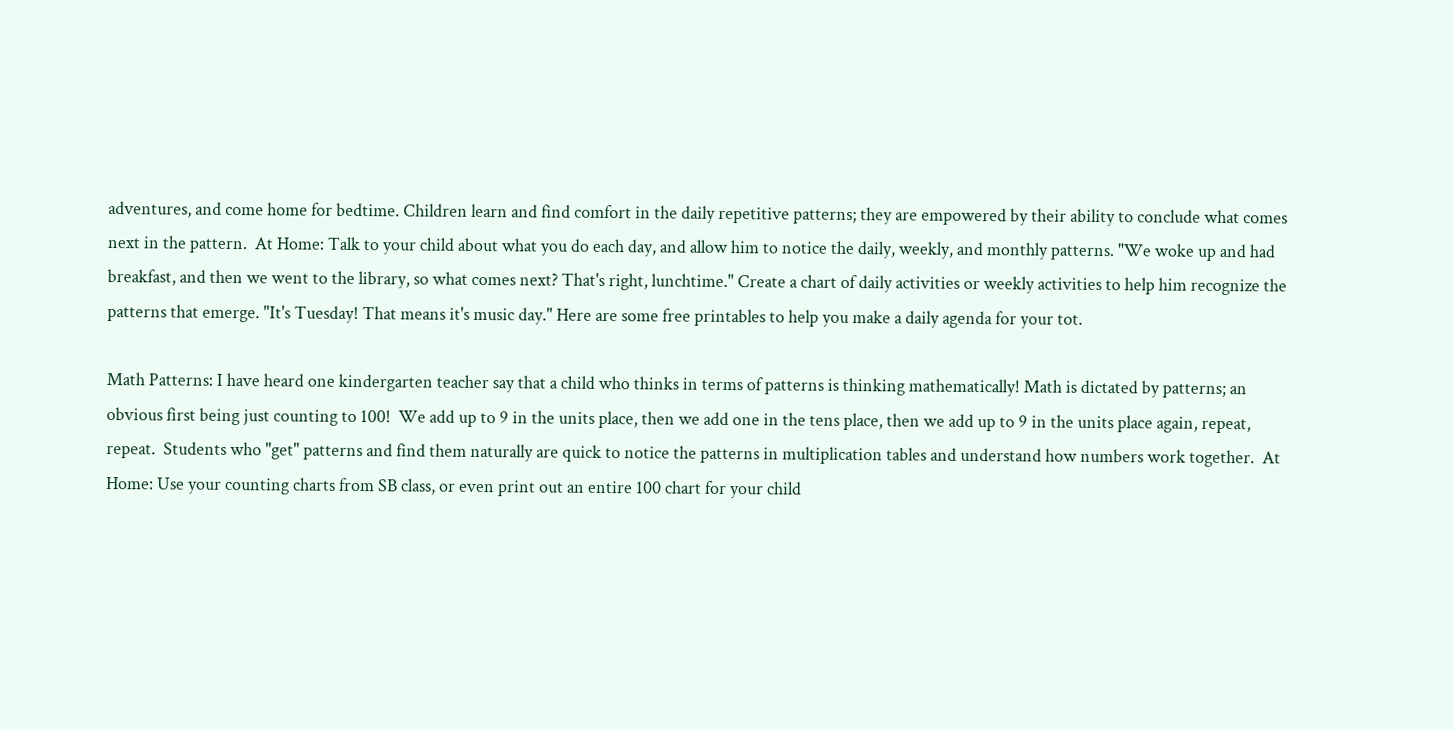adventures, and come home for bedtime. Children learn and find comfort in the daily repetitive patterns; they are empowered by their ability to conclude what comes next in the pattern.  At Home: Talk to your child about what you do each day, and allow him to notice the daily, weekly, and monthly patterns. "We woke up and had breakfast, and then we went to the library, so what comes next? That's right, lunchtime." Create a chart of daily activities or weekly activities to help him recognize the patterns that emerge. "It's Tuesday! That means it's music day." Here are some free printables to help you make a daily agenda for your tot.

Math Patterns: I have heard one kindergarten teacher say that a child who thinks in terms of patterns is thinking mathematically! Math is dictated by patterns; an obvious first being just counting to 100!  We add up to 9 in the units place, then we add one in the tens place, then we add up to 9 in the units place again, repeat, repeat.  Students who "get" patterns and find them naturally are quick to notice the patterns in multiplication tables and understand how numbers work together.  At Home: Use your counting charts from SB class, or even print out an entire 100 chart for your child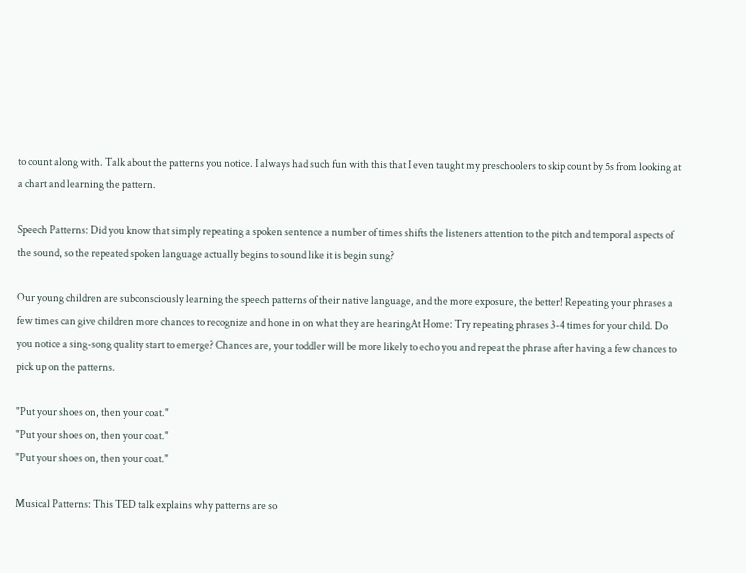to count along with. Talk about the patterns you notice. I always had such fun with this that I even taught my preschoolers to skip count by 5s from looking at a chart and learning the pattern.

Speech Patterns: Did you know that simply repeating a spoken sentence a number of times shifts the listeners attention to the pitch and temporal aspects of the sound, so the repeated spoken language actually begins to sound like it is begin sung?

Our young children are subconsciously learning the speech patterns of their native language, and the more exposure, the better! Repeating your phrases a few times can give children more chances to recognize and hone in on what they are hearingAt Home: Try repeating phrases 3-4 times for your child. Do you notice a sing-song quality start to emerge? Chances are, your toddler will be more likely to echo you and repeat the phrase after having a few chances to pick up on the patterns.

"Put your shoes on, then your coat."
"Put your shoes on, then your coat."
"Put your shoes on, then your coat."

Musical Patterns: This TED talk explains why patterns are so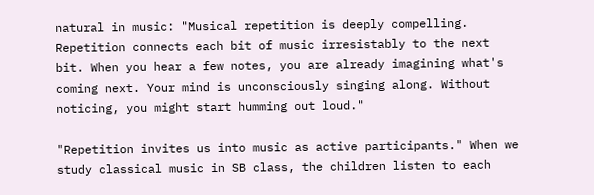natural in music: "Musical repetition is deeply compelling. Repetition connects each bit of music irresistably to the next bit. When you hear a few notes, you are already imagining what's coming next. Your mind is unconsciously singing along. Without noticing, you might start humming out loud."

"Repetition invites us into music as active participants." When we study classical music in SB class, the children listen to each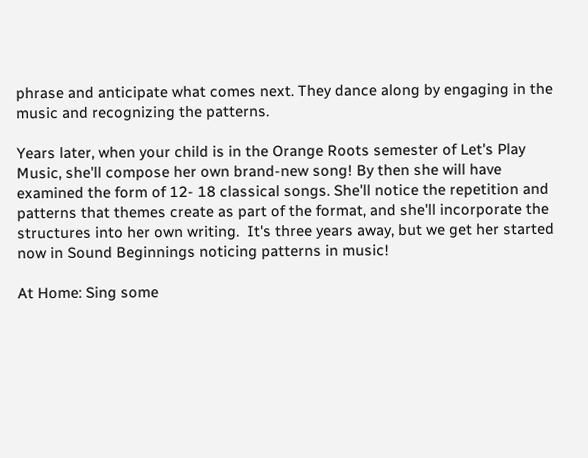phrase and anticipate what comes next. They dance along by engaging in the music and recognizing the patterns.

Years later, when your child is in the Orange Roots semester of Let's Play Music, she'll compose her own brand-new song! By then she will have examined the form of 12- 18 classical songs. She'll notice the repetition and patterns that themes create as part of the format, and she'll incorporate the structures into her own writing.  It's three years away, but we get her started now in Sound Beginnings noticing patterns in music!

At Home: Sing some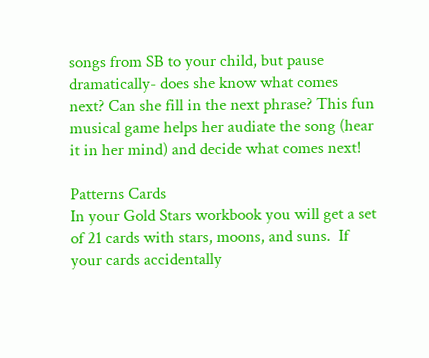songs from SB to your child, but pause dramatically- does she know what comes next? Can she fill in the next phrase? This fun musical game helps her audiate the song (hear it in her mind) and decide what comes next!

Patterns Cards
In your Gold Stars workbook you will get a set of 21 cards with stars, moons, and suns.  If your cards accidentally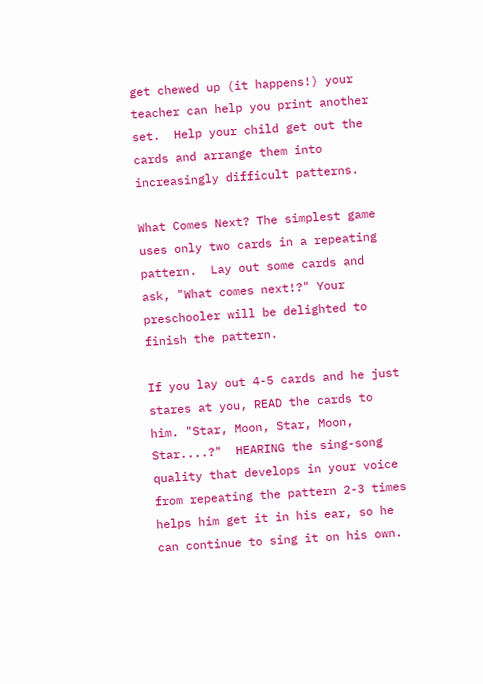get chewed up (it happens!) your teacher can help you print another set.  Help your child get out the cards and arrange them into increasingly difficult patterns.

What Comes Next? The simplest game uses only two cards in a repeating pattern.  Lay out some cards and ask, "What comes next!?" Your preschooler will be delighted to finish the pattern.

If you lay out 4-5 cards and he just stares at you, READ the cards to him. "Star, Moon, Star, Moon, Star....?"  HEARING the sing-song quality that develops in your voice from repeating the pattern 2-3 times helps him get it in his ear, so he can continue to sing it on his own.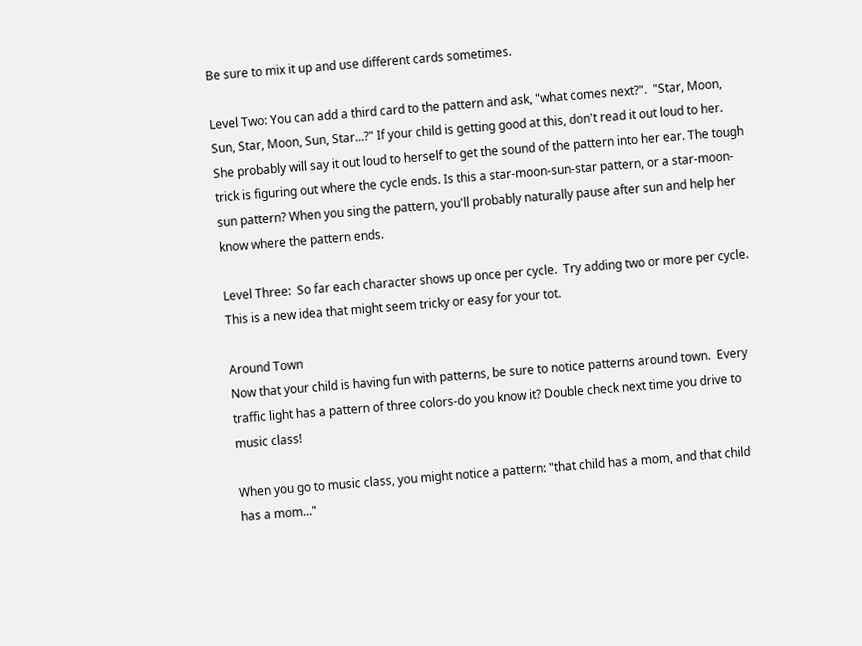Be sure to mix it up and use different cards sometimes.

Level Two: You can add a third card to the pattern and ask, "what comes next?".  "Star, Moon, Sun, Star, Moon, Sun, Star...?" If your child is getting good at this, don't read it out loud to her.  She probably will say it out loud to herself to get the sound of the pattern into her ear. The tough trick is figuring out where the cycle ends. Is this a star-moon-sun-star pattern, or a star-moon-sun pattern? When you sing the pattern, you'll probably naturally pause after sun and help her know where the pattern ends.

Level Three:  So far each character shows up once per cycle.  Try adding two or more per cycle. This is a new idea that might seem tricky or easy for your tot.

Around Town
Now that your child is having fun with patterns, be sure to notice patterns around town.  Every traffic light has a pattern of three colors-do you know it? Double check next time you drive to music class!

When you go to music class, you might notice a pattern: "that child has a mom, and that child has a mom..."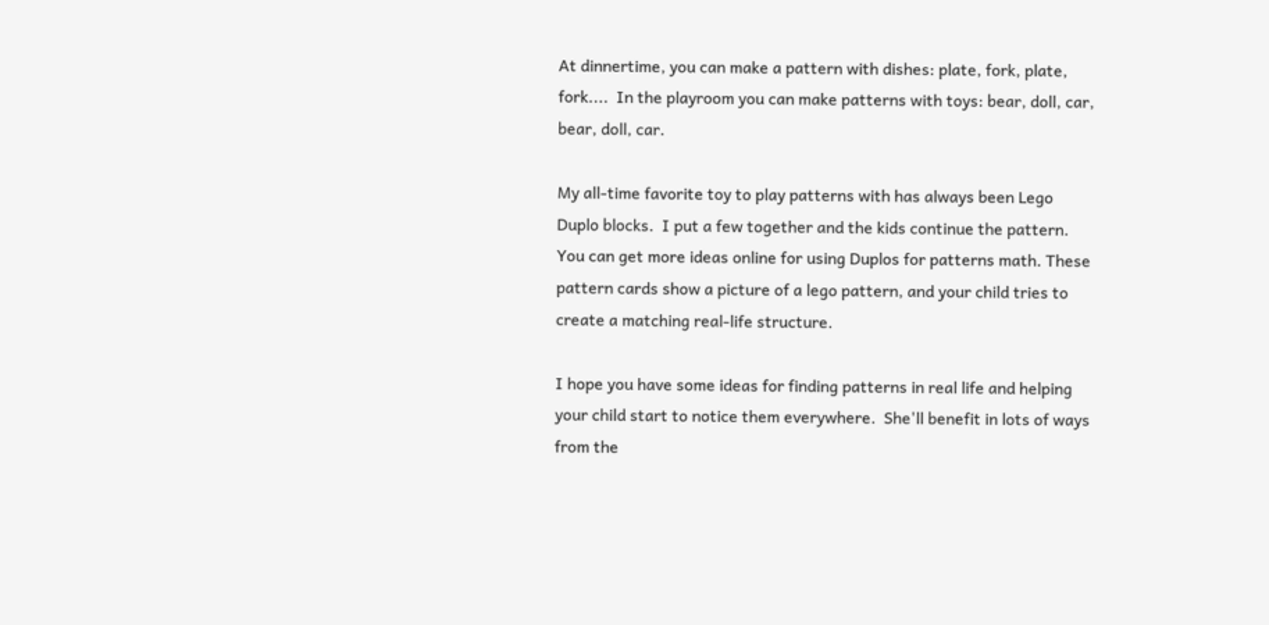At dinnertime, you can make a pattern with dishes: plate, fork, plate, fork....  In the playroom you can make patterns with toys: bear, doll, car, bear, doll, car.

My all-time favorite toy to play patterns with has always been Lego Duplo blocks.  I put a few together and the kids continue the pattern.  You can get more ideas online for using Duplos for patterns math. These pattern cards show a picture of a lego pattern, and your child tries to create a matching real-life structure.

I hope you have some ideas for finding patterns in real life and helping your child start to notice them everywhere.  She'll benefit in lots of ways from the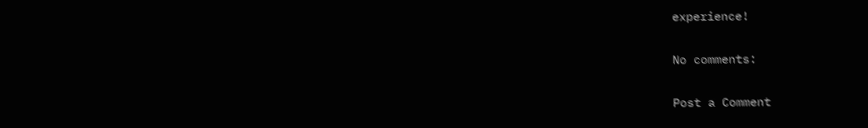experience!

No comments:

Post a Comment